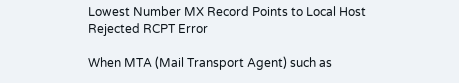Lowest Number MX Record Points to Local Host Rejected RCPT Error

When MTA (Mail Transport Agent) such as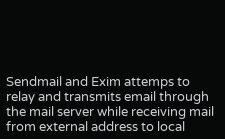Sendmail and Exim attemps to relay and transmits email through the mail server while receiving mail from external address to local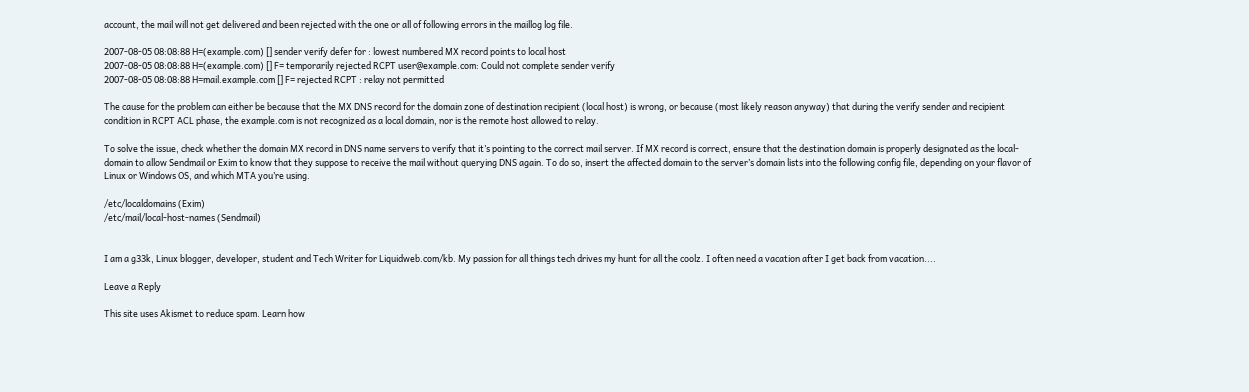account, the mail will not get delivered and been rejected with the one or all of following errors in the maillog log file.

2007-08-05 08:08:88 H=(example.com) [] sender verify defer for : lowest numbered MX record points to local host
2007-08-05 08:08:88 H=(example.com) [] F= temporarily rejected RCPT user@example.com: Could not complete sender verify
2007-08-05 08:08:88 H=mail.example.com [] F= rejected RCPT : relay not permitted

The cause for the problem can either be because that the MX DNS record for the domain zone of destination recipient (local host) is wrong, or because (most likely reason anyway) that during the verify sender and recipient condition in RCPT ACL phase, the example.com is not recognized as a local domain, nor is the remote host allowed to relay.

To solve the issue, check whether the domain MX record in DNS name servers to verify that it’s pointing to the correct mail server. If MX record is correct, ensure that the destination domain is properly designated as the local-domain to allow Sendmail or Exim to know that they suppose to receive the mail without querying DNS again. To do so, insert the affected domain to the server’s domain lists into the following config file, depending on your flavor of Linux or Windows OS, and which MTA you’re using.

/etc/localdomains (Exim)
/etc/mail/local-host-names (Sendmail)


I am a g33k, Linux blogger, developer, student and Tech Writer for Liquidweb.com/kb. My passion for all things tech drives my hunt for all the coolz. I often need a vacation after I get back from vacation....

Leave a Reply

This site uses Akismet to reduce spam. Learn how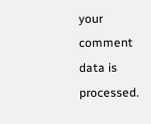your comment data is processed.